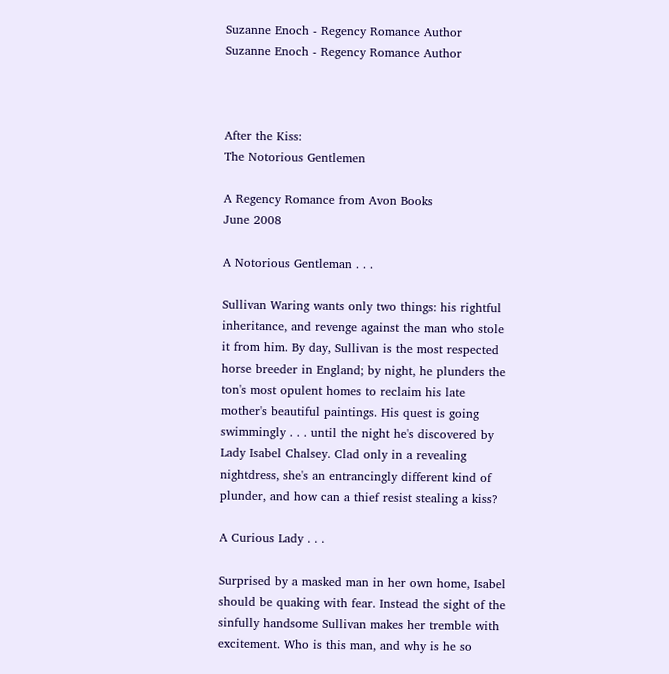Suzanne Enoch - Regency Romance Author
Suzanne Enoch - Regency Romance Author



After the Kiss:
The Notorious Gentlemen

A Regency Romance from Avon Books
June 2008

A Notorious Gentleman . . .

Sullivan Waring wants only two things: his rightful inheritance, and revenge against the man who stole it from him. By day, Sullivan is the most respected horse breeder in England; by night, he plunders the ton's most opulent homes to reclaim his late mother's beautiful paintings. His quest is going swimmingly . . . until the night he's discovered by Lady Isabel Chalsey. Clad only in a revealing nightdress, she's an entrancingly different kind of plunder, and how can a thief resist stealing a kiss?

A Curious Lady . . .

Surprised by a masked man in her own home, Isabel should be quaking with fear. Instead the sight of the sinfully handsome Sullivan makes her tremble with excitement. Who is this man, and why is he so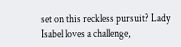set on this reckless pursuit? Lady Isabel loves a challenge,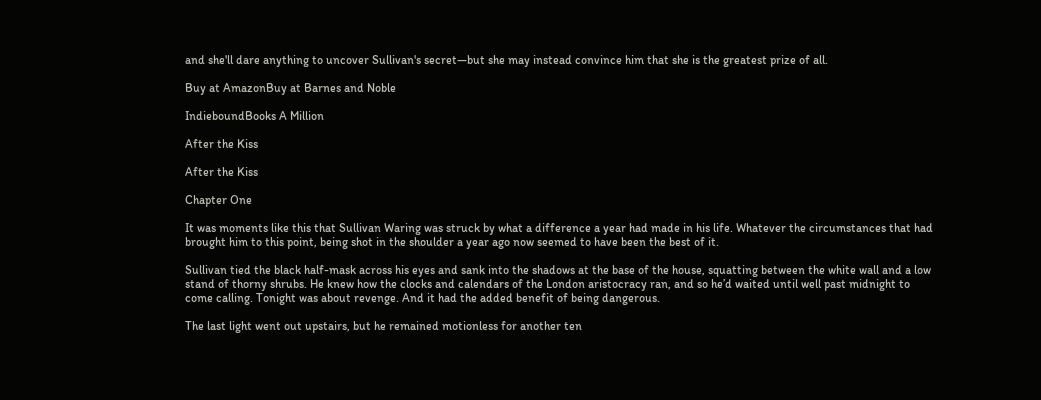and she'll dare anything to uncover Sullivan's secret—but she may instead convince him that she is the greatest prize of all.

Buy at AmazonBuy at Barnes and Noble

IndieboundBooks A Million

After the Kiss

After the Kiss

Chapter One

It was moments like this that Sullivan Waring was struck by what a difference a year had made in his life. Whatever the circumstances that had brought him to this point, being shot in the shoulder a year ago now seemed to have been the best of it.

Sullivan tied the black half-mask across his eyes and sank into the shadows at the base of the house, squatting between the white wall and a low stand of thorny shrubs. He knew how the clocks and calendars of the London aristocracy ran, and so he’d waited until well past midnight to come calling. Tonight was about revenge. And it had the added benefit of being dangerous.

The last light went out upstairs, but he remained motionless for another ten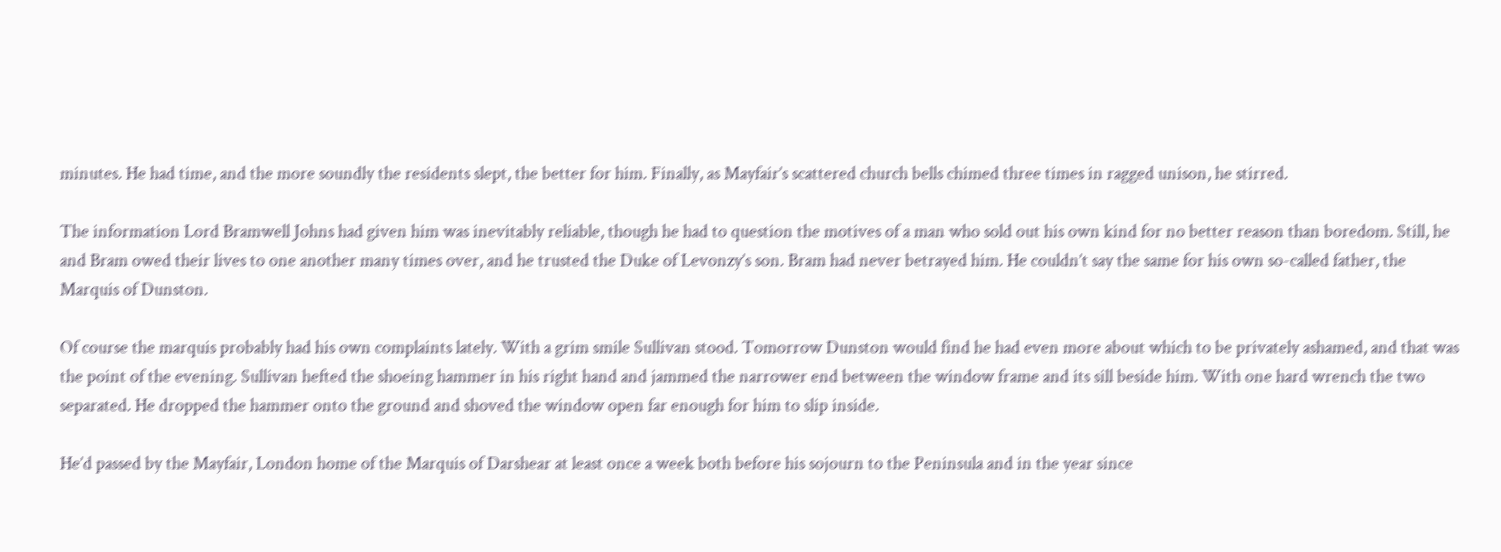minutes. He had time, and the more soundly the residents slept, the better for him. Finally, as Mayfair’s scattered church bells chimed three times in ragged unison, he stirred.

The information Lord Bramwell Johns had given him was inevitably reliable, though he had to question the motives of a man who sold out his own kind for no better reason than boredom. Still, he and Bram owed their lives to one another many times over, and he trusted the Duke of Levonzy’s son. Bram had never betrayed him. He couldn’t say the same for his own so-called father, the Marquis of Dunston.

Of course the marquis probably had his own complaints lately. With a grim smile Sullivan stood. Tomorrow Dunston would find he had even more about which to be privately ashamed, and that was the point of the evening. Sullivan hefted the shoeing hammer in his right hand and jammed the narrower end between the window frame and its sill beside him. With one hard wrench the two separated. He dropped the hammer onto the ground and shoved the window open far enough for him to slip inside.

He’d passed by the Mayfair, London home of the Marquis of Darshear at least once a week both before his sojourn to the Peninsula and in the year since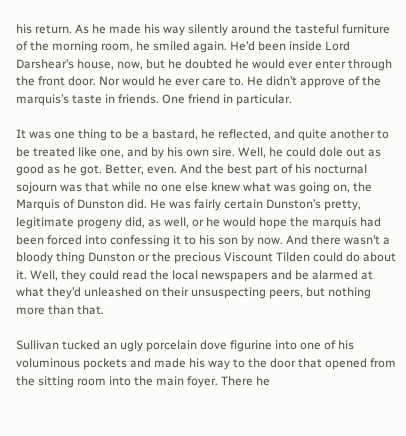his return. As he made his way silently around the tasteful furniture of the morning room, he smiled again. He’d been inside Lord Darshear’s house, now, but he doubted he would ever enter through the front door. Nor would he ever care to. He didn’t approve of the marquis’s taste in friends. One friend in particular.

It was one thing to be a bastard, he reflected, and quite another to be treated like one, and by his own sire. Well, he could dole out as good as he got. Better, even. And the best part of his nocturnal sojourn was that while no one else knew what was going on, the Marquis of Dunston did. He was fairly certain Dunston’s pretty, legitimate progeny did, as well, or he would hope the marquis had been forced into confessing it to his son by now. And there wasn’t a bloody thing Dunston or the precious Viscount Tilden could do about it. Well, they could read the local newspapers and be alarmed at what they’d unleashed on their unsuspecting peers, but nothing more than that.

Sullivan tucked an ugly porcelain dove figurine into one of his voluminous pockets and made his way to the door that opened from the sitting room into the main foyer. There he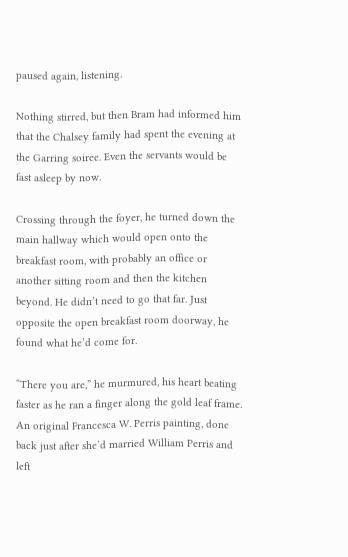paused again, listening.

Nothing stirred, but then Bram had informed him that the Chalsey family had spent the evening at the Garring soiree. Even the servants would be fast asleep by now.

Crossing through the foyer, he turned down the main hallway which would open onto the breakfast room, with probably an office or another sitting room and then the kitchen beyond. He didn’t need to go that far. Just opposite the open breakfast room doorway, he found what he’d come for.

“There you are,” he murmured, his heart beating faster as he ran a finger along the gold leaf frame. An original Francesca W. Perris painting, done back just after she’d married William Perris and left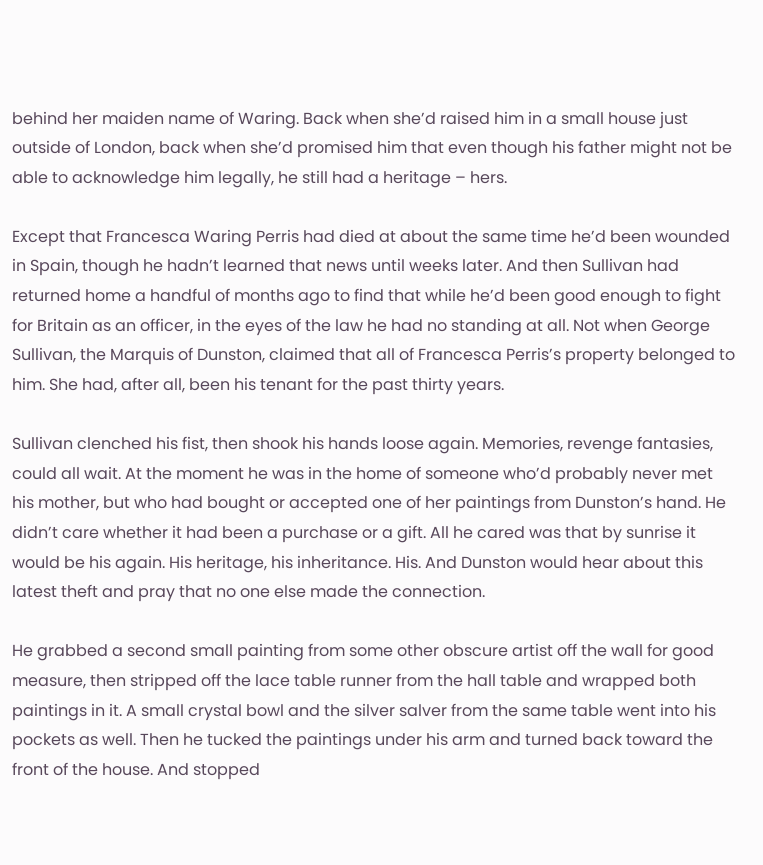behind her maiden name of Waring. Back when she’d raised him in a small house just outside of London, back when she’d promised him that even though his father might not be able to acknowledge him legally, he still had a heritage – hers.

Except that Francesca Waring Perris had died at about the same time he’d been wounded in Spain, though he hadn’t learned that news until weeks later. And then Sullivan had returned home a handful of months ago to find that while he’d been good enough to fight for Britain as an officer, in the eyes of the law he had no standing at all. Not when George Sullivan, the Marquis of Dunston, claimed that all of Francesca Perris’s property belonged to him. She had, after all, been his tenant for the past thirty years.

Sullivan clenched his fist, then shook his hands loose again. Memories, revenge fantasies, could all wait. At the moment he was in the home of someone who’d probably never met his mother, but who had bought or accepted one of her paintings from Dunston’s hand. He didn’t care whether it had been a purchase or a gift. All he cared was that by sunrise it would be his again. His heritage, his inheritance. His. And Dunston would hear about this latest theft and pray that no one else made the connection.

He grabbed a second small painting from some other obscure artist off the wall for good measure, then stripped off the lace table runner from the hall table and wrapped both paintings in it. A small crystal bowl and the silver salver from the same table went into his pockets as well. Then he tucked the paintings under his arm and turned back toward the front of the house. And stopped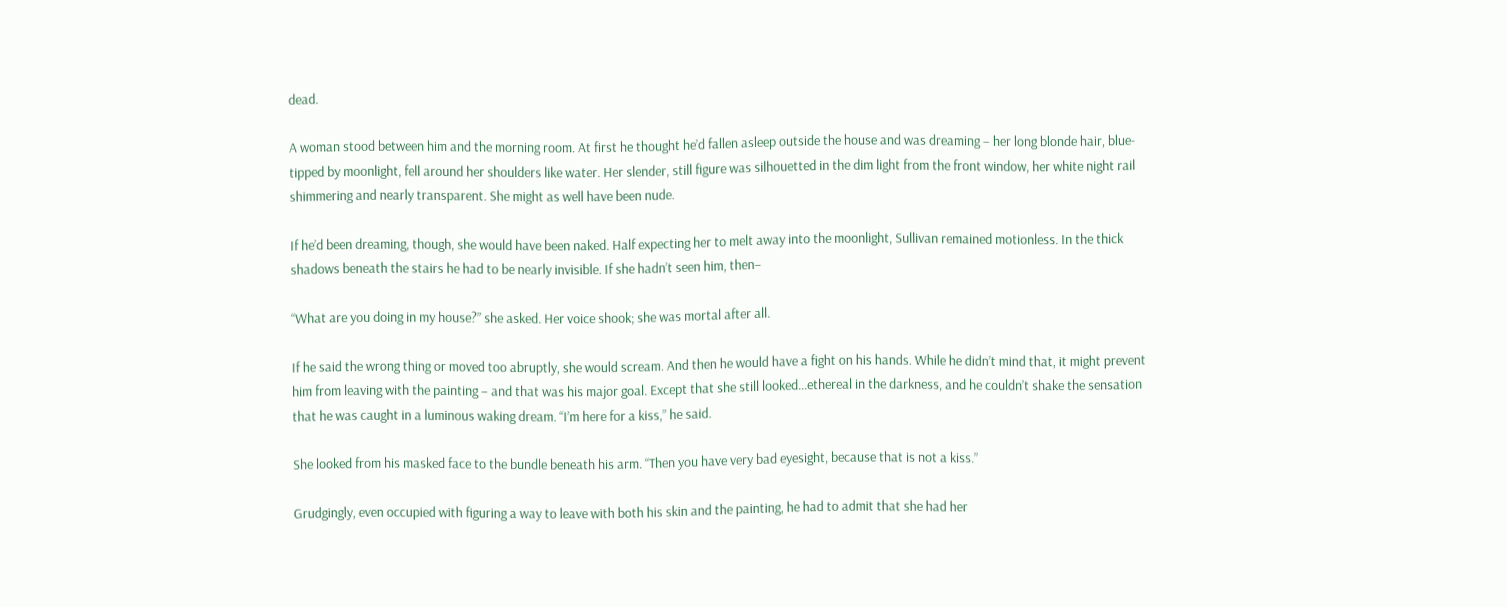dead.

A woman stood between him and the morning room. At first he thought he’d fallen asleep outside the house and was dreaming – her long blonde hair, blue-tipped by moonlight, fell around her shoulders like water. Her slender, still figure was silhouetted in the dim light from the front window, her white night rail shimmering and nearly transparent. She might as well have been nude.

If he’d been dreaming, though, she would have been naked. Half expecting her to melt away into the moonlight, Sullivan remained motionless. In the thick shadows beneath the stairs he had to be nearly invisible. If she hadn’t seen him, then–

“What are you doing in my house?” she asked. Her voice shook; she was mortal after all.

If he said the wrong thing or moved too abruptly, she would scream. And then he would have a fight on his hands. While he didn’t mind that, it might prevent him from leaving with the painting – and that was his major goal. Except that she still looked...ethereal in the darkness, and he couldn’t shake the sensation that he was caught in a luminous waking dream. “I’m here for a kiss,” he said.

She looked from his masked face to the bundle beneath his arm. “Then you have very bad eyesight, because that is not a kiss.”

Grudgingly, even occupied with figuring a way to leave with both his skin and the painting, he had to admit that she had her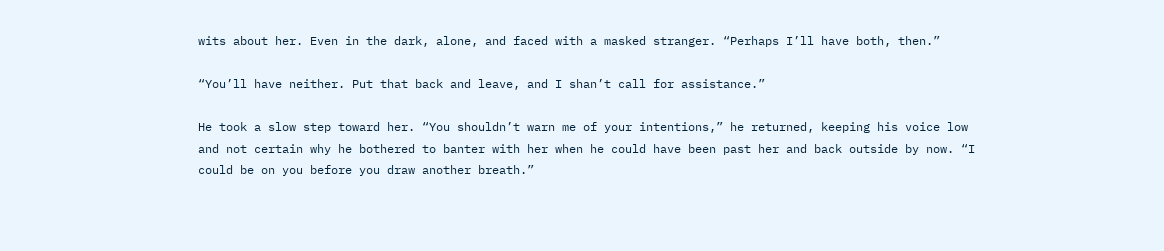wits about her. Even in the dark, alone, and faced with a masked stranger. “Perhaps I’ll have both, then.”

“You’ll have neither. Put that back and leave, and I shan’t call for assistance.”

He took a slow step toward her. “You shouldn’t warn me of your intentions,” he returned, keeping his voice low and not certain why he bothered to banter with her when he could have been past her and back outside by now. “I could be on you before you draw another breath.”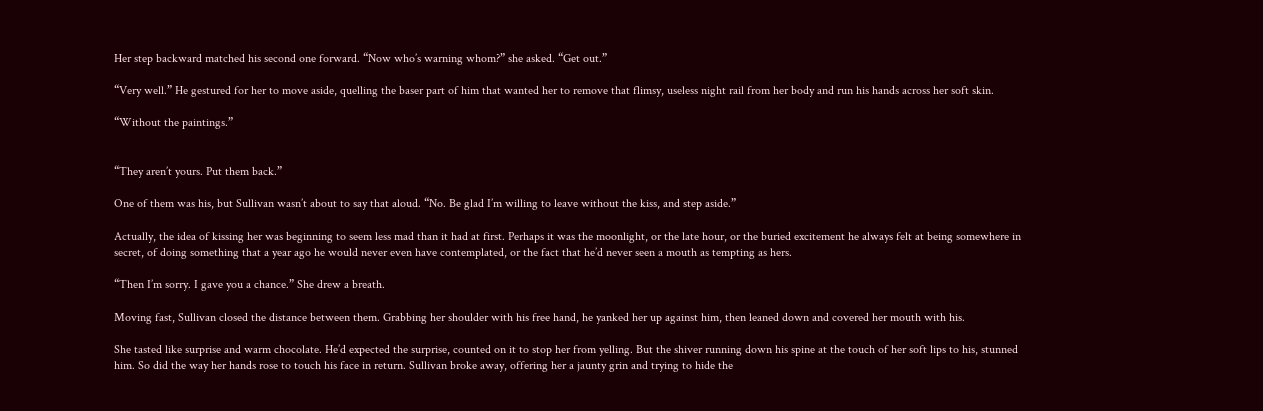Her step backward matched his second one forward. “Now who’s warning whom?” she asked. “Get out.”

“Very well.” He gestured for her to move aside, quelling the baser part of him that wanted her to remove that flimsy, useless night rail from her body and run his hands across her soft skin.

“Without the paintings.”


“They aren’t yours. Put them back.”

One of them was his, but Sullivan wasn’t about to say that aloud. “No. Be glad I’m willing to leave without the kiss, and step aside.”

Actually, the idea of kissing her was beginning to seem less mad than it had at first. Perhaps it was the moonlight, or the late hour, or the buried excitement he always felt at being somewhere in secret, of doing something that a year ago he would never even have contemplated, or the fact that he’d never seen a mouth as tempting as hers.

“Then I’m sorry. I gave you a chance.” She drew a breath.

Moving fast, Sullivan closed the distance between them. Grabbing her shoulder with his free hand, he yanked her up against him, then leaned down and covered her mouth with his.

She tasted like surprise and warm chocolate. He’d expected the surprise, counted on it to stop her from yelling. But the shiver running down his spine at the touch of her soft lips to his, stunned him. So did the way her hands rose to touch his face in return. Sullivan broke away, offering her a jaunty grin and trying to hide the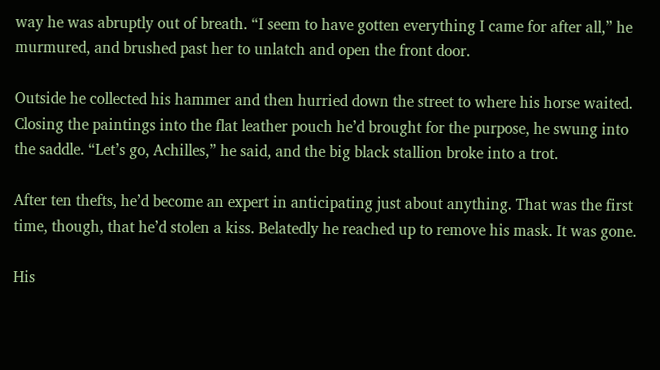way he was abruptly out of breath. “I seem to have gotten everything I came for after all,” he murmured, and brushed past her to unlatch and open the front door.

Outside he collected his hammer and then hurried down the street to where his horse waited. Closing the paintings into the flat leather pouch he’d brought for the purpose, he swung into the saddle. “Let’s go, Achilles,” he said, and the big black stallion broke into a trot.

After ten thefts, he’d become an expert in anticipating just about anything. That was the first time, though, that he’d stolen a kiss. Belatedly he reached up to remove his mask. It was gone.

His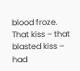blood froze. That kiss – that blasted kiss – had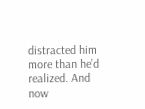distracted him more than he’d realized. And now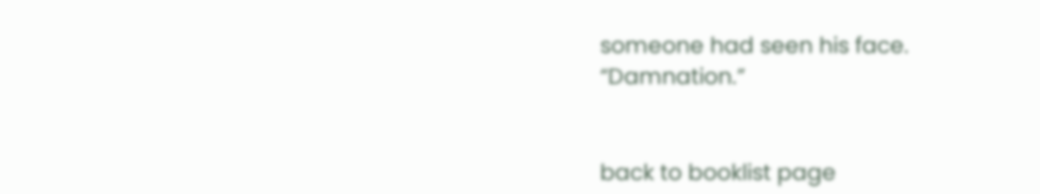someone had seen his face. “Damnation.”


back to booklist page